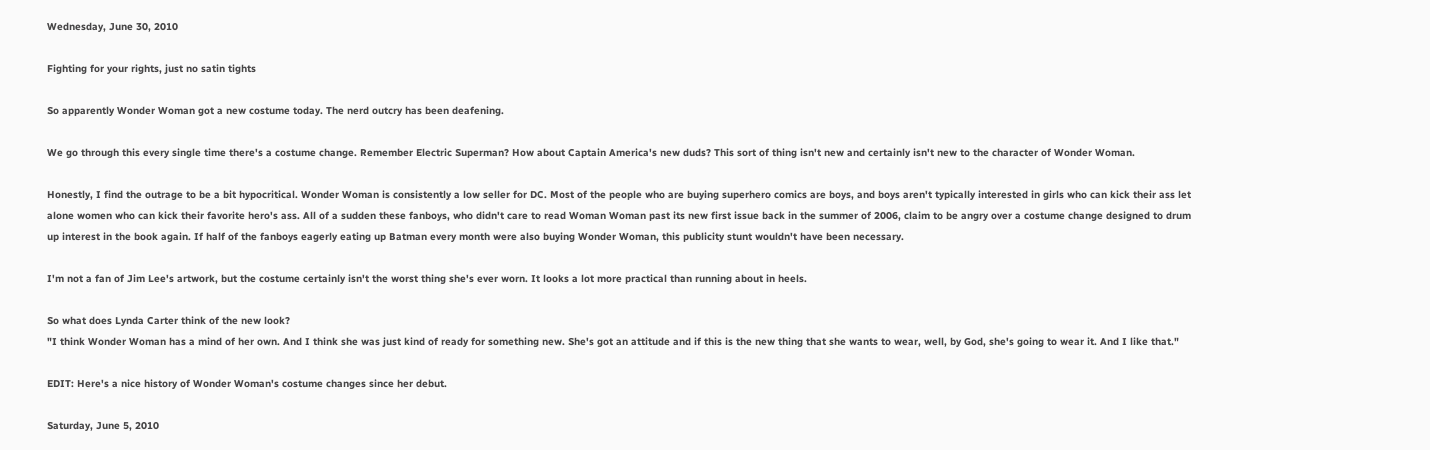Wednesday, June 30, 2010

Fighting for your rights, just no satin tights

So apparently Wonder Woman got a new costume today. The nerd outcry has been deafening.

We go through this every single time there's a costume change. Remember Electric Superman? How about Captain America's new duds? This sort of thing isn't new and certainly isn't new to the character of Wonder Woman.

Honestly, I find the outrage to be a bit hypocritical. Wonder Woman is consistently a low seller for DC. Most of the people who are buying superhero comics are boys, and boys aren't typically interested in girls who can kick their ass let alone women who can kick their favorite hero's ass. All of a sudden these fanboys, who didn't care to read Woman Woman past its new first issue back in the summer of 2006, claim to be angry over a costume change designed to drum up interest in the book again. If half of the fanboys eagerly eating up Batman every month were also buying Wonder Woman, this publicity stunt wouldn't have been necessary.

I'm not a fan of Jim Lee's artwork, but the costume certainly isn't the worst thing she's ever worn. It looks a lot more practical than running about in heels.

So what does Lynda Carter think of the new look?
"I think Wonder Woman has a mind of her own. And I think she was just kind of ready for something new. She's got an attitude and if this is the new thing that she wants to wear, well, by God, she's going to wear it. And I like that."

EDIT: Here's a nice history of Wonder Woman's costume changes since her debut.

Saturday, June 5, 2010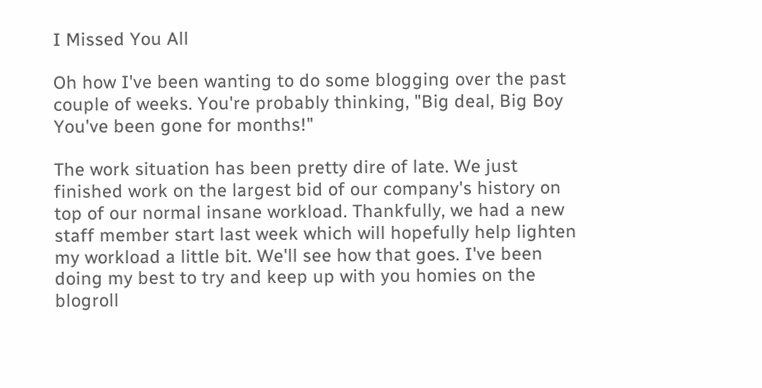I Missed You All

Oh how I've been wanting to do some blogging over the past couple of weeks. You're probably thinking, "Big deal, Big Boy You've been gone for months!"

The work situation has been pretty dire of late. We just finished work on the largest bid of our company's history on top of our normal insane workload. Thankfully, we had a new staff member start last week which will hopefully help lighten my workload a little bit. We'll see how that goes. I've been doing my best to try and keep up with you homies on the blogroll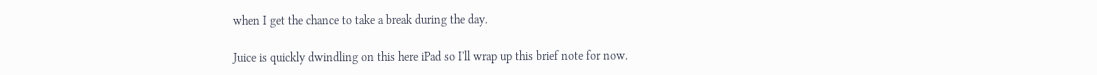when I get the chance to take a break during the day.

Juice is quickly dwindling on this here iPad so I'll wrap up this brief note for now.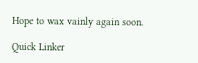Hope to wax vainly again soon.

Quick Linker